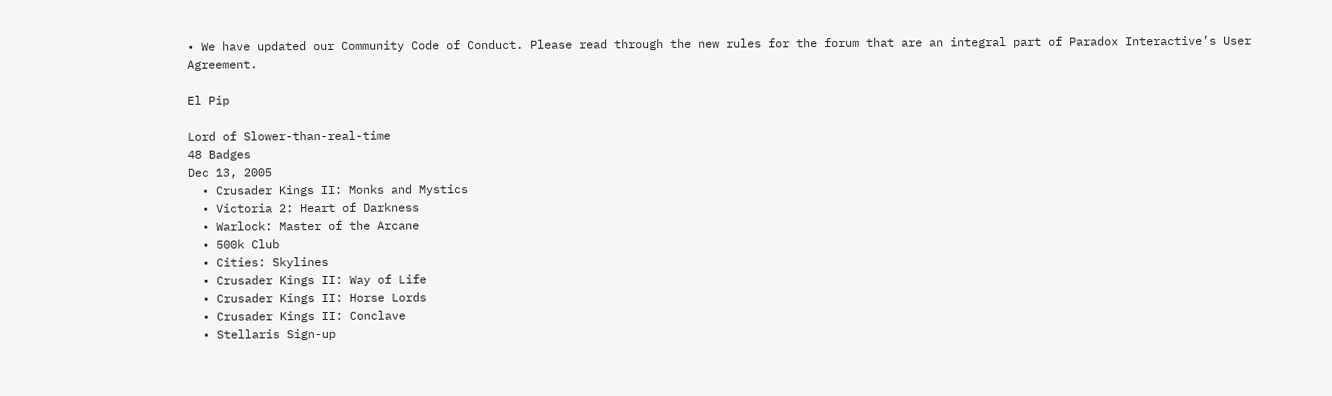• We have updated our Community Code of Conduct. Please read through the new rules for the forum that are an integral part of Paradox Interactive’s User Agreement.

El Pip

Lord of Slower-than-real-time
48 Badges
Dec 13, 2005
  • Crusader Kings II: Monks and Mystics
  • Victoria 2: Heart of Darkness
  • Warlock: Master of the Arcane
  • 500k Club
  • Cities: Skylines
  • Crusader Kings II: Way of Life
  • Crusader Kings II: Horse Lords
  • Crusader Kings II: Conclave
  • Stellaris Sign-up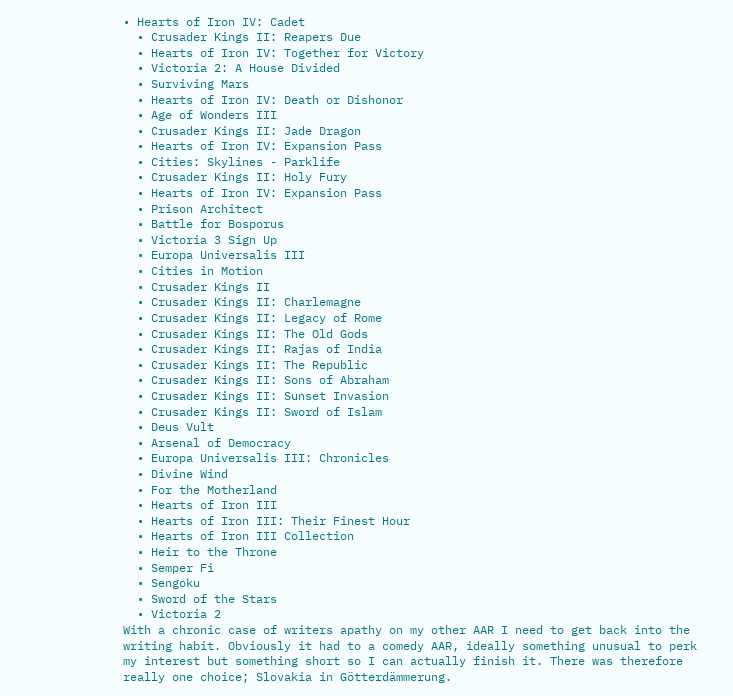• Hearts of Iron IV: Cadet
  • Crusader Kings II: Reapers Due
  • Hearts of Iron IV: Together for Victory
  • Victoria 2: A House Divided
  • Surviving Mars
  • Hearts of Iron IV: Death or Dishonor
  • Age of Wonders III
  • Crusader Kings II: Jade Dragon
  • Hearts of Iron IV: Expansion Pass
  • Cities: Skylines - Parklife
  • Crusader Kings II: Holy Fury
  • Hearts of Iron IV: Expansion Pass
  • Prison Architect
  • Battle for Bosporus
  • Victoria 3 Sign Up
  • Europa Universalis III
  • Cities in Motion
  • Crusader Kings II
  • Crusader Kings II: Charlemagne
  • Crusader Kings II: Legacy of Rome
  • Crusader Kings II: The Old Gods
  • Crusader Kings II: Rajas of India
  • Crusader Kings II: The Republic
  • Crusader Kings II: Sons of Abraham
  • Crusader Kings II: Sunset Invasion
  • Crusader Kings II: Sword of Islam
  • Deus Vult
  • Arsenal of Democracy
  • Europa Universalis III: Chronicles
  • Divine Wind
  • For the Motherland
  • Hearts of Iron III
  • Hearts of Iron III: Their Finest Hour
  • Hearts of Iron III Collection
  • Heir to the Throne
  • Semper Fi
  • Sengoku
  • Sword of the Stars
  • Victoria 2
With a chronic case of writers apathy on my other AAR I need to get back into the writing habit. Obviously it had to a comedy AAR, ideally something unusual to perk my interest but something short so I can actually finish it. There was therefore really one choice; Slovakia in Götterdämmerung.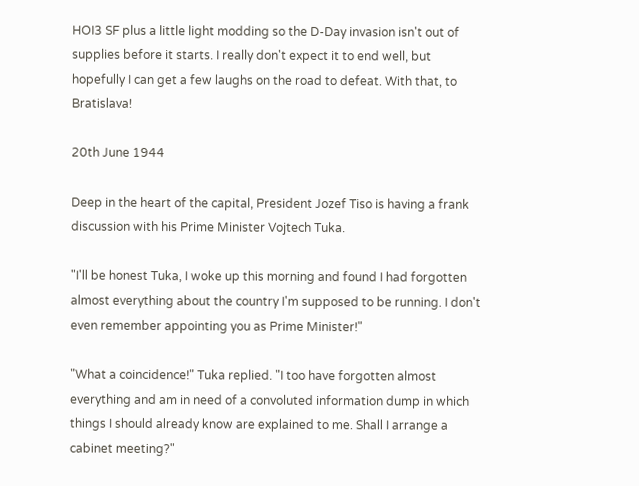HOI3 SF plus a little light modding so the D-Day invasion isn't out of supplies before it starts. I really don't expect it to end well, but hopefully I can get a few laughs on the road to defeat. With that, to Bratislava!

20th June 1944

Deep in the heart of the capital, President Jozef Tiso is having a frank discussion with his Prime Minister Vojtech Tuka.

"I'll be honest Tuka, I woke up this morning and found I had forgotten almost everything about the country I'm supposed to be running. I don't even remember appointing you as Prime Minister!"

"What a coincidence!" Tuka replied. "I too have forgotten almost everything and am in need of a convoluted information dump in which things I should already know are explained to me. Shall I arrange a cabinet meeting?"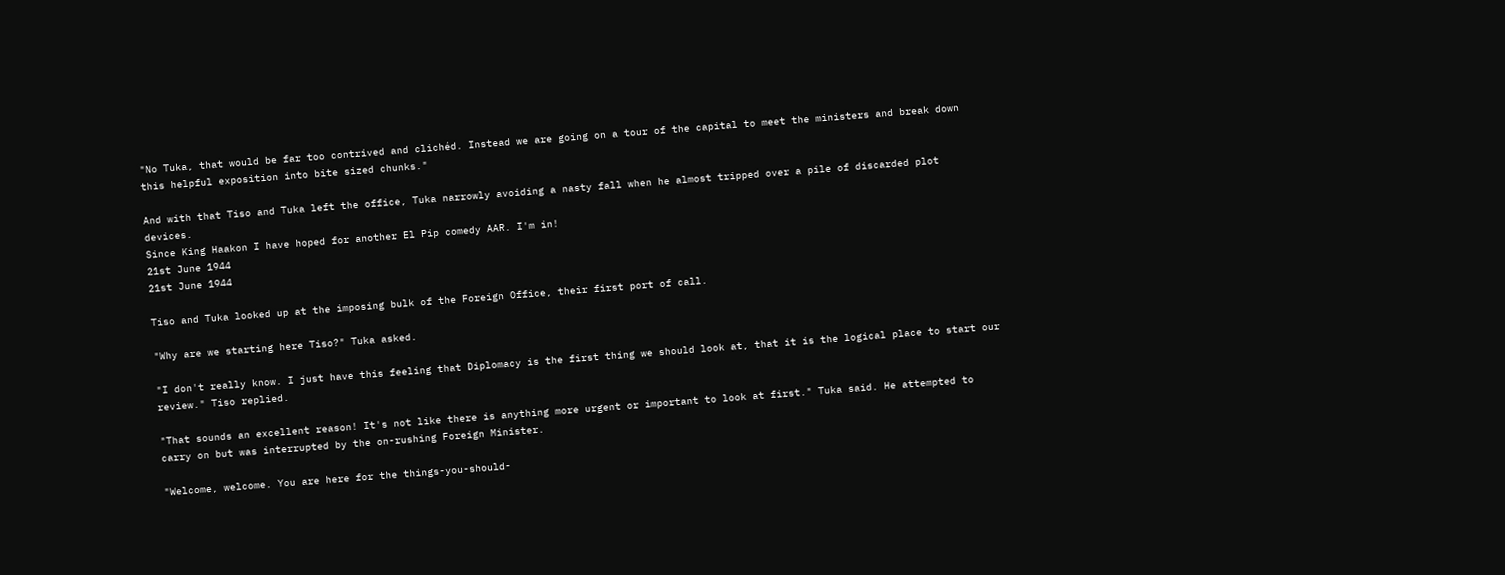"No Tuka, that would be far too contrived and clichéd. Instead we are going on a tour of the capital to meet the ministers and break down this helpful exposition into bite sized chunks."

And with that Tiso and Tuka left the office, Tuka narrowly avoiding a nasty fall when he almost tripped over a pile of discarded plot devices.
Since King Haakon I have hoped for another El Pip comedy AAR. I'm in!
21st June 1944
21st June 1944

Tiso and Tuka looked up at the imposing bulk of the Foreign Office, their first port of call.

"Why are we starting here Tiso?" Tuka asked.

"I don't really know. I just have this feeling that Diplomacy is the first thing we should look at, that it is the logical place to start our review." Tiso replied.

"That sounds an excellent reason! It's not like there is anything more urgent or important to look at first." Tuka said. He attempted to carry on but was interrupted by the on-rushing Foreign Minister.

"Welcome, welcome. You are here for the things-you-should-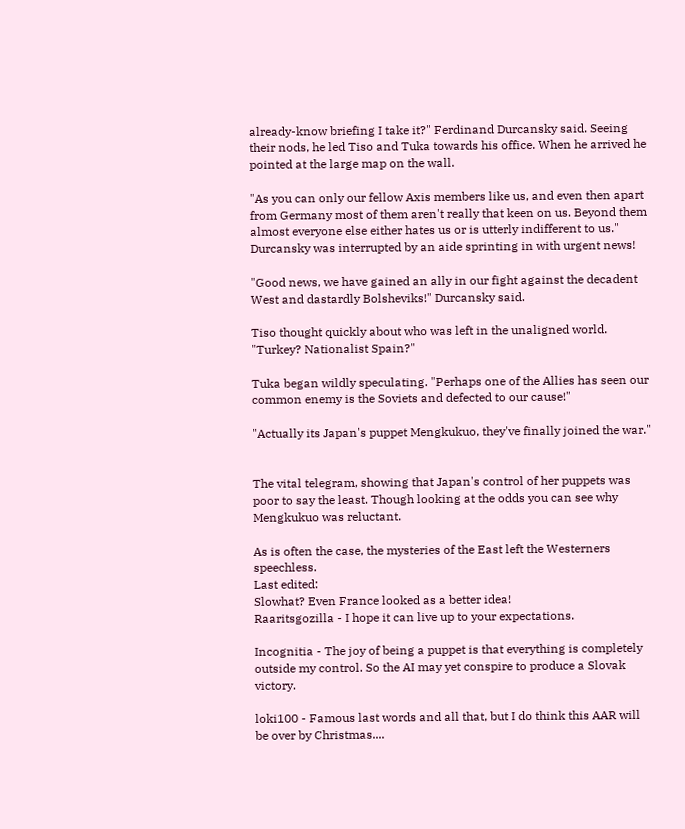already-know briefing I take it?" Ferdinand Durcansky said. Seeing their nods, he led Tiso and Tuka towards his office. When he arrived he pointed at the large map on the wall.

"As you can only our fellow Axis members like us, and even then apart from Germany most of them aren't really that keen on us. Beyond them almost everyone else either hates us or is utterly indifferent to us." Durcansky was interrupted by an aide sprinting in with urgent news!

"Good news, we have gained an ally in our fight against the decadent West and dastardly Bolsheviks!" Durcansky said.

Tiso thought quickly about who was left in the unaligned world. "Turkey? Nationalist Spain?"

Tuka began wildly speculating. "Perhaps one of the Allies has seen our common enemy is the Soviets and defected to our cause!"

"Actually its Japan's puppet Mengkukuo, they've finally joined the war."


The vital telegram, showing that Japan's control of her puppets was poor to say the least. Though looking at the odds you can see why Mengkukuo was reluctant.

As is often the case, the mysteries of the East left the Westerners speechless.
Last edited:
Slowhat? Even France looked as a better idea!
Raaritsgozilla - I hope it can live up to your expectations.

Incognitia - The joy of being a puppet is that everything is completely outside my control. So the AI may yet conspire to produce a Slovak victory.

loki100 - Famous last words and all that, but I do think this AAR will be over by Christmas....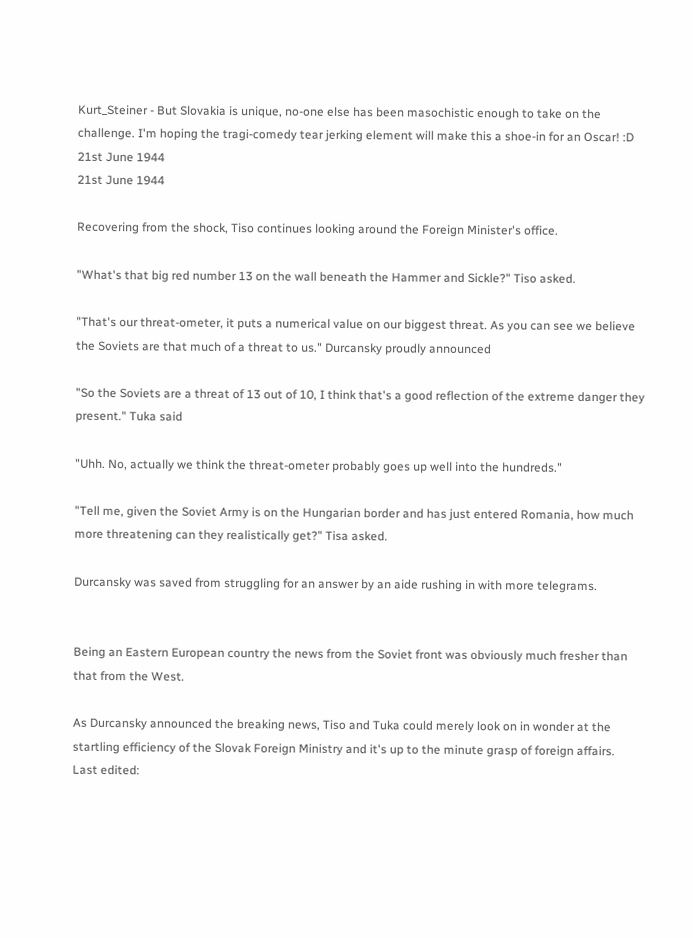Kurt_Steiner - But Slovakia is unique, no-one else has been masochistic enough to take on the challenge. I'm hoping the tragi-comedy tear jerking element will make this a shoe-in for an Oscar! :D
21st June 1944
21st June 1944

Recovering from the shock, Tiso continues looking around the Foreign Minister's office.

"What's that big red number 13 on the wall beneath the Hammer and Sickle?" Tiso asked.

"That's our threat-ometer, it puts a numerical value on our biggest threat. As you can see we believe the Soviets are that much of a threat to us." Durcansky proudly announced

"So the Soviets are a threat of 13 out of 10, I think that's a good reflection of the extreme danger they present." Tuka said

"Uhh. No, actually we think the threat-ometer probably goes up well into the hundreds."

"Tell me, given the Soviet Army is on the Hungarian border and has just entered Romania, how much more threatening can they realistically get?" Tisa asked.

Durcansky was saved from struggling for an answer by an aide rushing in with more telegrams.


Being an Eastern European country the news from the Soviet front was obviously much fresher than that from the West.

As Durcansky announced the breaking news, Tiso and Tuka could merely look on in wonder at the startling efficiency of the Slovak Foreign Ministry and it's up to the minute grasp of foreign affairs.
Last edited: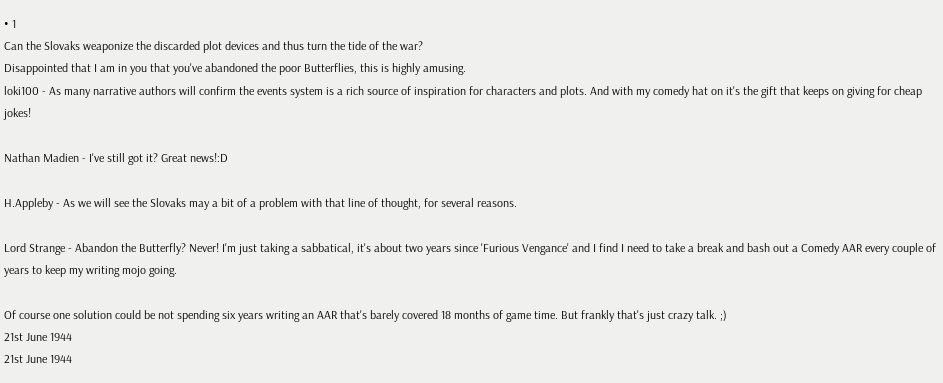• 1
Can the Slovaks weaponize the discarded plot devices and thus turn the tide of the war?
Disappointed that I am in you that you've abandoned the poor Butterflies, this is highly amusing.
loki100 - As many narrative authors will confirm the events system is a rich source of inspiration for characters and plots. And with my comedy hat on it's the gift that keeps on giving for cheap jokes!

Nathan Madien - I've still got it? Great news!:D

H.Appleby - As we will see the Slovaks may a bit of a problem with that line of thought, for several reasons.

Lord Strange - Abandon the Butterfly? Never! I'm just taking a sabbatical, it's about two years since 'Furious Vengance' and I find I need to take a break and bash out a Comedy AAR every couple of years to keep my writing mojo going.

Of course one solution could be not spending six years writing an AAR that's barely covered 18 months of game time. But frankly that's just crazy talk. ;)
21st June 1944
21st June 1944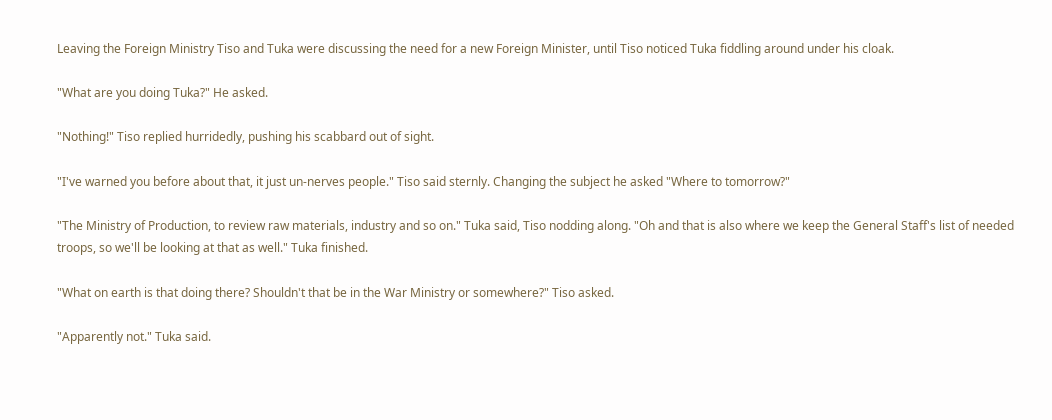Leaving the Foreign Ministry Tiso and Tuka were discussing the need for a new Foreign Minister, until Tiso noticed Tuka fiddling around under his cloak.

"What are you doing Tuka?" He asked.

"Nothing!" Tiso replied hurridedly, pushing his scabbard out of sight.

"I've warned you before about that, it just un-nerves people." Tiso said sternly. Changing the subject he asked "Where to tomorrow?"

"The Ministry of Production, to review raw materials, industry and so on." Tuka said, Tiso nodding along. "Oh and that is also where we keep the General Staff's list of needed troops, so we'll be looking at that as well." Tuka finished.

"What on earth is that doing there? Shouldn't that be in the War Ministry or somewhere?" Tiso asked.

"Apparently not." Tuka said.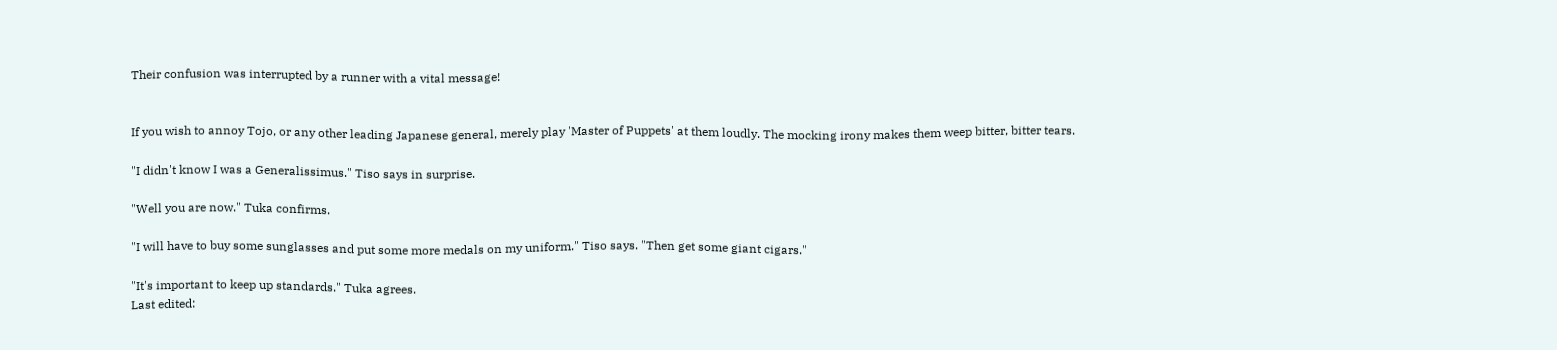Their confusion was interrupted by a runner with a vital message!


If you wish to annoy Tojo, or any other leading Japanese general, merely play 'Master of Puppets' at them loudly. The mocking irony makes them weep bitter, bitter tears.

"I didn't know I was a Generalissimus." Tiso says in surprise.

"Well you are now." Tuka confirms.

"I will have to buy some sunglasses and put some more medals on my uniform." Tiso says. "Then get some giant cigars."

"It's important to keep up standards." Tuka agrees.
Last edited: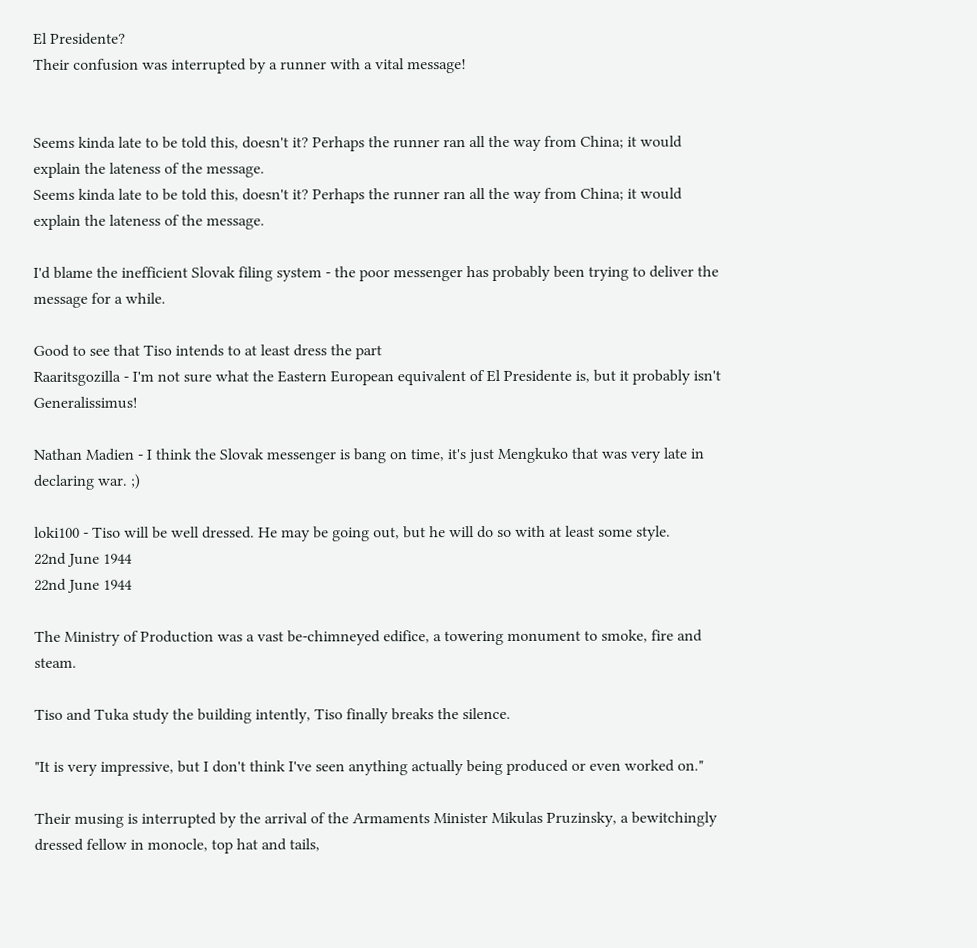El Presidente?
Their confusion was interrupted by a runner with a vital message!


Seems kinda late to be told this, doesn't it? Perhaps the runner ran all the way from China; it would explain the lateness of the message.
Seems kinda late to be told this, doesn't it? Perhaps the runner ran all the way from China; it would explain the lateness of the message.

I'd blame the inefficient Slovak filing system - the poor messenger has probably been trying to deliver the message for a while.

Good to see that Tiso intends to at least dress the part
Raaritsgozilla - I'm not sure what the Eastern European equivalent of El Presidente is, but it probably isn't Generalissimus!

Nathan Madien - I think the Slovak messenger is bang on time, it's just Mengkuko that was very late in declaring war. ;)

loki100 - Tiso will be well dressed. He may be going out, but he will do so with at least some style.
22nd June 1944
22nd June 1944

The Ministry of Production was a vast be-chimneyed edifice, a towering monument to smoke, fire and steam.

Tiso and Tuka study the building intently, Tiso finally breaks the silence.

"It is very impressive, but I don't think I've seen anything actually being produced or even worked on."

Their musing is interrupted by the arrival of the Armaments Minister Mikulas Pruzinsky, a bewitchingly dressed fellow in monocle, top hat and tails,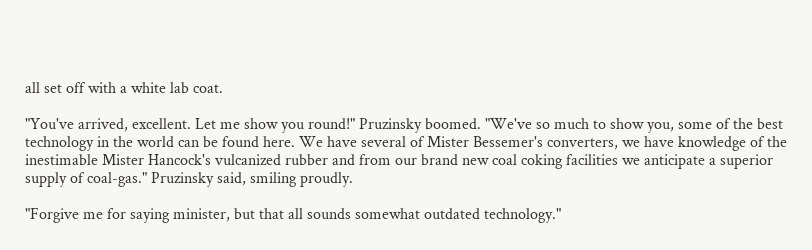all set off with a white lab coat.

"You've arrived, excellent. Let me show you round!" Pruzinsky boomed. "We've so much to show you, some of the best technology in the world can be found here. We have several of Mister Bessemer's converters, we have knowledge of the inestimable Mister Hancock's vulcanized rubber and from our brand new coal coking facilities we anticipate a superior supply of coal-gas." Pruzinsky said, smiling proudly.

"Forgive me for saying minister, but that all sounds somewhat outdated technology."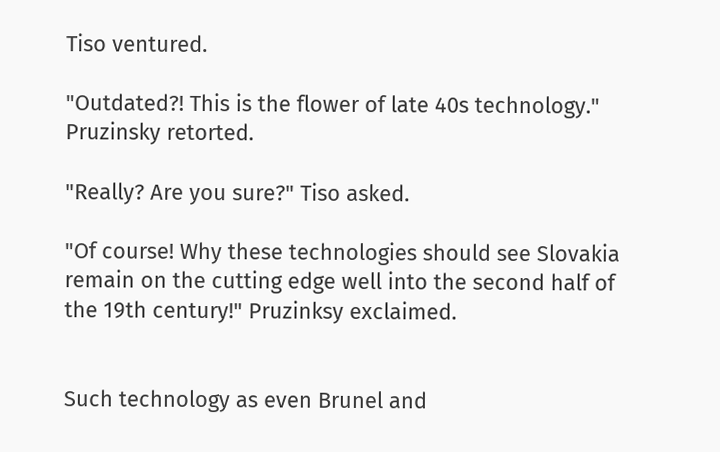Tiso ventured.

"Outdated?! This is the flower of late 40s technology." Pruzinsky retorted.

"Really? Are you sure?" Tiso asked.

"Of course! Why these technologies should see Slovakia remain on the cutting edge well into the second half of the 19th century!" Pruzinksy exclaimed.


Such technology as even Brunel and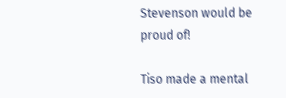Stevenson would be proud of!

Tiso made a mental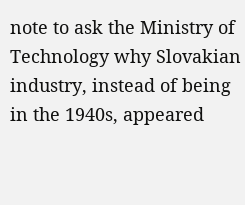note to ask the Ministry of Technology why Slovakian industry, instead of being in the 1940s, appeared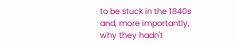to be stuck in the 1840s and, more importantly, why they hadn't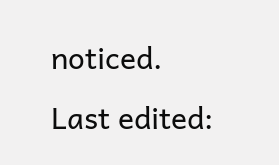noticed.
Last edited: